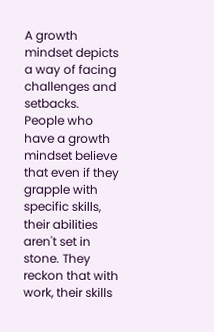A growth mindset depicts a way of facing challenges and setbacks. People who have a growth mindset believe that even if they grapple with specific skills, their abilities aren't set in stone. They reckon that with work, their skills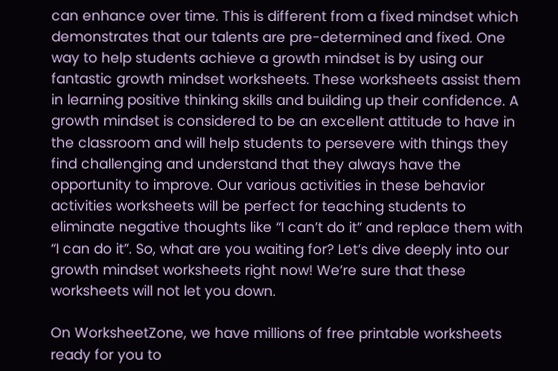can enhance over time. This is different from a fixed mindset which demonstrates that our talents are pre-determined and fixed. One way to help students achieve a growth mindset is by using our fantastic growth mindset worksheets. These worksheets assist them in learning positive thinking skills and building up their confidence. A growth mindset is considered to be an excellent attitude to have in the classroom and will help students to persevere with things they find challenging and understand that they always have the opportunity to improve. Our various activities in these behavior activities worksheets will be perfect for teaching students to eliminate negative thoughts like “I can’t do it” and replace them with “I can do it”. So, what are you waiting for? Let’s dive deeply into our growth mindset worksheets right now! We’re sure that these worksheets will not let you down.

On WorksheetZone, we have millions of free printable worksheets ready for you to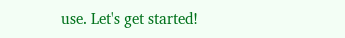use. Let's get started!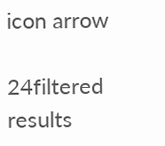icon arrow

24filtered results